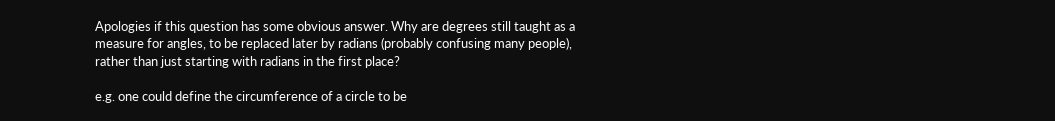Apologies if this question has some obvious answer. Why are degrees still taught as a measure for angles, to be replaced later by radians (probably confusing many people), rather than just starting with radians in the first place?

e.g. one could define the circumference of a circle to be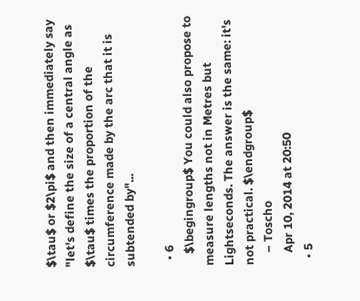$\tau$ or $2\pi$ and then immediately say "let's define the size of a central angle as $\tau$ times the proportion of the circumference made by the arc that it is subtended by"...

  • 6
    $\begingroup$ You could also propose to measure lengths not in Metres but Lightseconds. The answer is the same: it's not practical. $\endgroup$
    – Toscho
    Apr 10, 2014 at 20:50
  • 5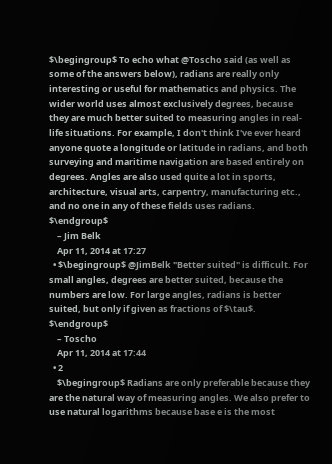$\begingroup$ To echo what @Toscho said (as well as some of the answers below), radians are really only interesting or useful for mathematics and physics. The wider world uses almost exclusively degrees, because they are much better suited to measuring angles in real-life situations. For example, I don't think I've ever heard anyone quote a longitude or latitude in radians, and both surveying and maritime navigation are based entirely on degrees. Angles are also used quite a lot in sports, architecture, visual arts, carpentry, manufacturing etc., and no one in any of these fields uses radians. $\endgroup$
    – Jim Belk
    Apr 11, 2014 at 17:27
  • $\begingroup$ @JimBelk "Better suited" is difficult. For small angles, degrees are better suited, because the numbers are low. For large angles, radians is better suited, but only if given as fractions of $\tau$. $\endgroup$
    – Toscho
    Apr 11, 2014 at 17:44
  • 2
    $\begingroup$ Radians are only preferable because they are the natural way of measuring angles. We also prefer to use natural logarithms because base e is the most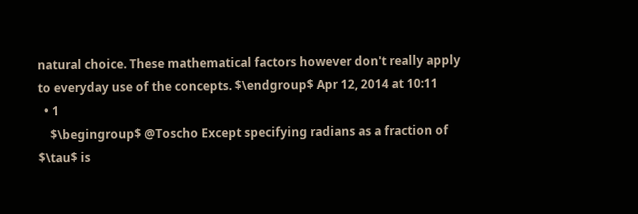natural choice. These mathematical factors however don't really apply to everyday use of the concepts. $\endgroup$ Apr 12, 2014 at 10:11
  • 1
    $\begingroup$ @Toscho Except specifying radians as a fraction of $\tau$ is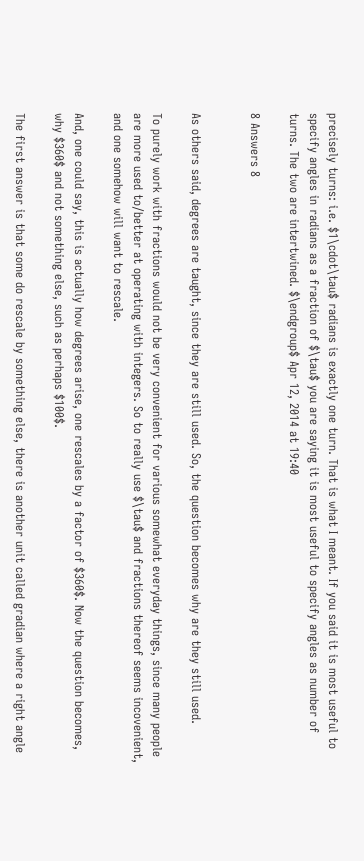precisely turns: i.e. $1\cdot\tau$ radians is exactly one turn. That is what I meant. If you said it is most useful to specify angles in radians as a fraction of $\tau$ you are saying it is most useful to specify angles as number of turns. The two are intertwined. $\endgroup$ Apr 12, 2014 at 19:40

8 Answers 8


As others said, degrees are taught, since they are still used. So, the question becomes why are they still used.

To purely work with fractions would not be very convenient for various somewhat everyday things, since many people are more used to/better at operating with integers. So to really use $\tau$ and fractions thereof seems incovenient, and one somehow will want to rescale.

And, one could say, this is actually how degrees arise, one rescales by a factor of $360$. Now the question becomes, why $360$ and not something else, such as perhaps $100$.

The first answer is that some do rescale by something else, there is another unit called gradian where a right angle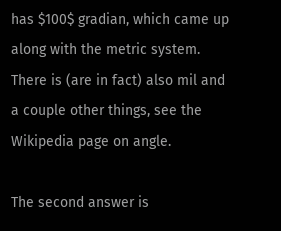has $100$ gradian, which came up along with the metric system. There is (are in fact) also mil and a couple other things, see the Wikipedia page on angle.

The second answer is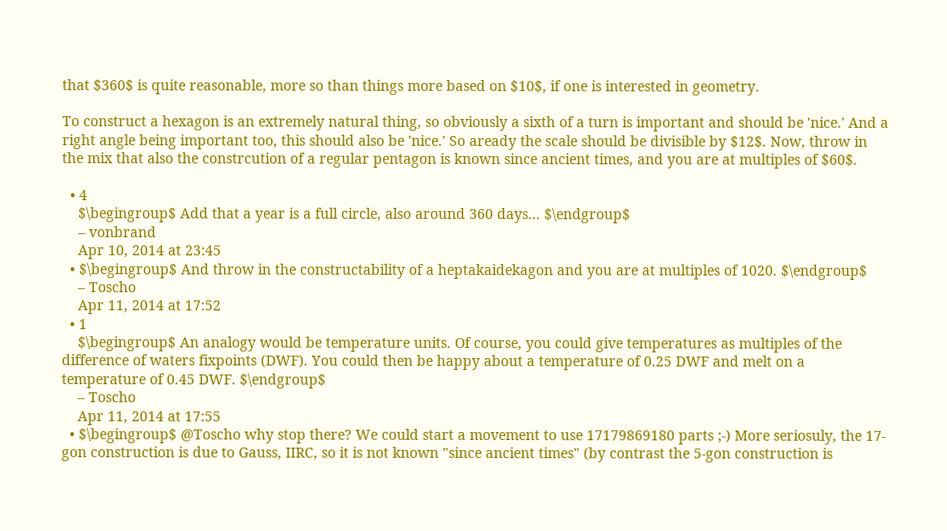that $360$ is quite reasonable, more so than things more based on $10$, if one is interested in geometry.

To construct a hexagon is an extremely natural thing, so obviously a sixth of a turn is important and should be 'nice.' And a right angle being important too, this should also be 'nice.' So aready the scale should be divisible by $12$. Now, throw in the mix that also the constrcution of a regular pentagon is known since ancient times, and you are at multiples of $60$.

  • 4
    $\begingroup$ Add that a year is a full circle, also around 360 days... $\endgroup$
    – vonbrand
    Apr 10, 2014 at 23:45
  • $\begingroup$ And throw in the constructability of a heptakaidekagon and you are at multiples of 1020. $\endgroup$
    – Toscho
    Apr 11, 2014 at 17:52
  • 1
    $\begingroup$ An analogy would be temperature units. Of course, you could give temperatures as multiples of the difference of waters fixpoints (DWF). You could then be happy about a temperature of 0.25 DWF and melt on a temperature of 0.45 DWF. $\endgroup$
    – Toscho
    Apr 11, 2014 at 17:55
  • $\begingroup$ @Toscho why stop there? We could start a movement to use 17179869180 parts ;-) More seriosuly, the 17-gon construction is due to Gauss, IIRC, so it is not known "since ancient times" (by contrast the 5-gon construction is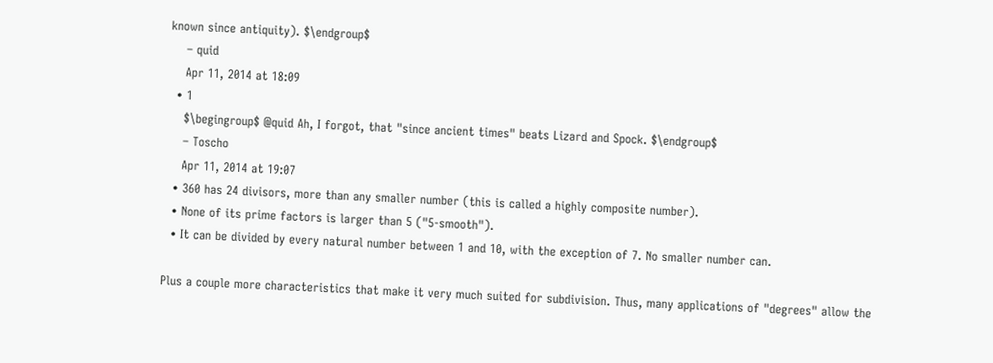known since antiquity). $\endgroup$
    – quid
    Apr 11, 2014 at 18:09
  • 1
    $\begingroup$ @quid Ah, I forgot, that "since ancient times" beats Lizard and Spock. $\endgroup$
    – Toscho
    Apr 11, 2014 at 19:07
  • 360 has 24 divisors, more than any smaller number (this is called a highly composite number).
  • None of its prime factors is larger than 5 ("5-smooth").
  • It can be divided by every natural number between 1 and 10, with the exception of 7. No smaller number can.

Plus a couple more characteristics that make it very much suited for subdivision. Thus, many applications of "degrees" allow the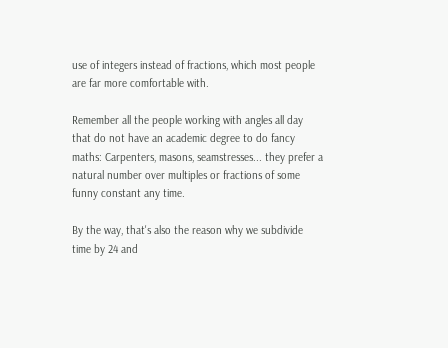use of integers instead of fractions, which most people are far more comfortable with.

Remember all the people working with angles all day that do not have an academic degree to do fancy maths: Carpenters, masons, seamstresses... they prefer a natural number over multiples or fractions of some funny constant any time.

By the way, that's also the reason why we subdivide time by 24 and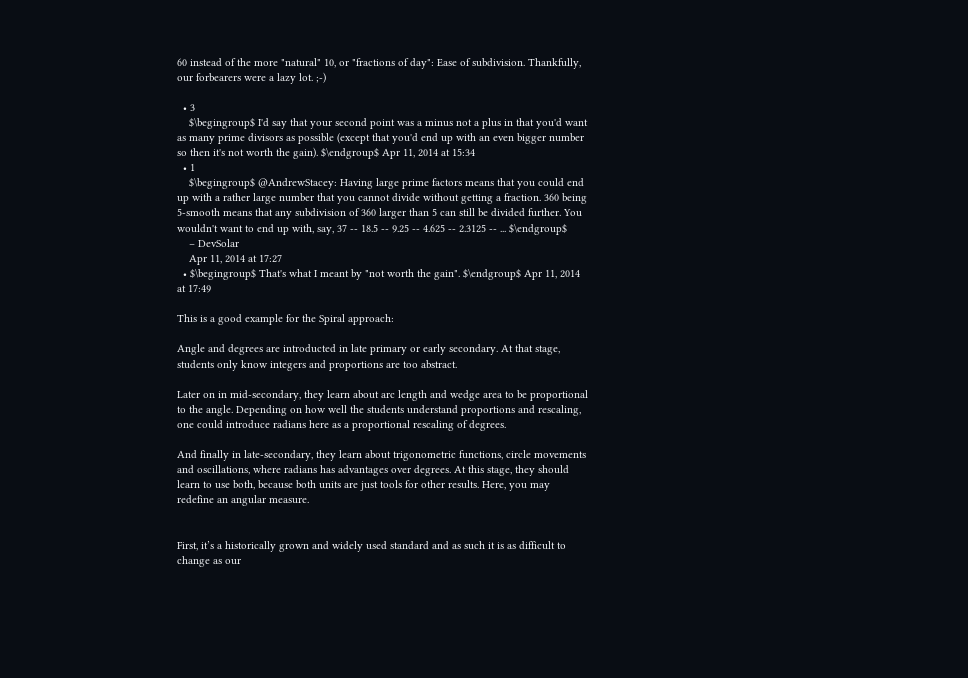60 instead of the more "natural" 10, or "fractions of day": Ease of subdivision. Thankfully, our forbearers were a lazy lot. ;-)

  • 3
    $\begingroup$ I'd say that your second point was a minus not a plus in that you'd want as many prime divisors as possible (except that you'd end up with an even bigger number so then it's not worth the gain). $\endgroup$ Apr 11, 2014 at 15:34
  • 1
    $\begingroup$ @AndrewStacey: Having large prime factors means that you could end up with a rather large number that you cannot divide without getting a fraction. 360 being 5-smooth means that any subdivision of 360 larger than 5 can still be divided further. You wouldn't want to end up with, say, 37 -- 18.5 -- 9.25 -- 4.625 -- 2.3125 -- ... $\endgroup$
    – DevSolar
    Apr 11, 2014 at 17:27
  • $\begingroup$ That's what I meant by "not worth the gain". $\endgroup$ Apr 11, 2014 at 17:49

This is a good example for the Spiral approach:

Angle and degrees are introducted in late primary or early secondary. At that stage, students only know integers and proportions are too abstract.

Later on in mid-secondary, they learn about arc length and wedge area to be proportional to the angle. Depending on how well the students understand proportions and rescaling, one could introduce radians here as a proportional rescaling of degrees.

And finally in late-secondary, they learn about trigonometric functions, circle movements and oscillations, where radians has advantages over degrees. At this stage, they should learn to use both, because both units are just tools for other results. Here, you may redefine an angular measure.


First, it’s a historically grown and widely used standard and as such it is as difficult to change as our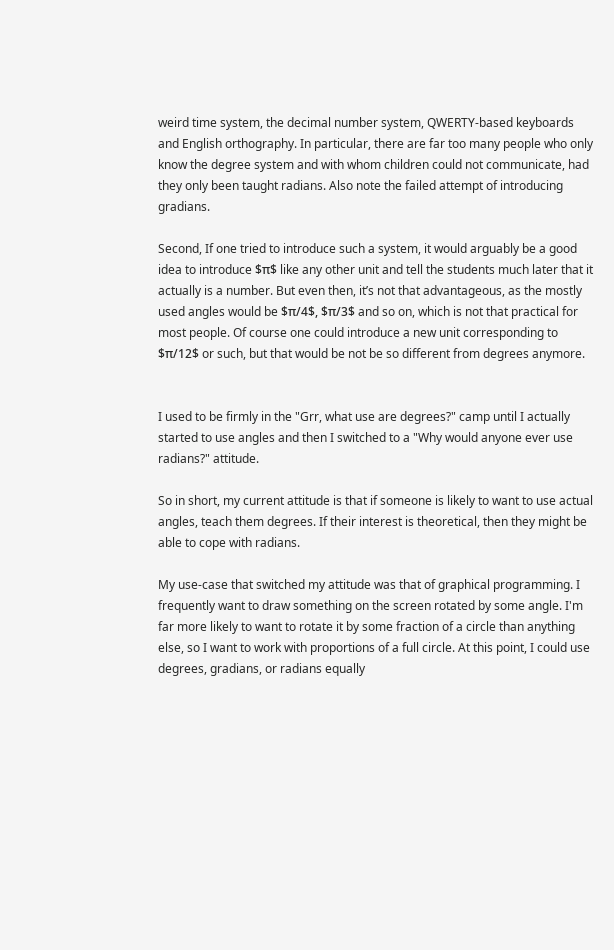weird time system, the decimal number system, QWERTY-based keyboards and English orthography. In particular, there are far too many people who only know the degree system and with whom children could not communicate, had they only been taught radians. Also note the failed attempt of introducing gradians.

Second, If one tried to introduce such a system, it would arguably be a good idea to introduce $π$ like any other unit and tell the students much later that it actually is a number. But even then, it’s not that advantageous, as the mostly used angles would be $π/4$, $π/3$ and so on, which is not that practical for most people. Of course one could introduce a new unit corresponding to $π/12$ or such, but that would be not be so different from degrees anymore.


I used to be firmly in the "Grr, what use are degrees?" camp until I actually started to use angles and then I switched to a "Why would anyone ever use radians?" attitude.

So in short, my current attitude is that if someone is likely to want to use actual angles, teach them degrees. If their interest is theoretical, then they might be able to cope with radians.

My use-case that switched my attitude was that of graphical programming. I frequently want to draw something on the screen rotated by some angle. I'm far more likely to want to rotate it by some fraction of a circle than anything else, so I want to work with proportions of a full circle. At this point, I could use degrees, gradians, or radians equally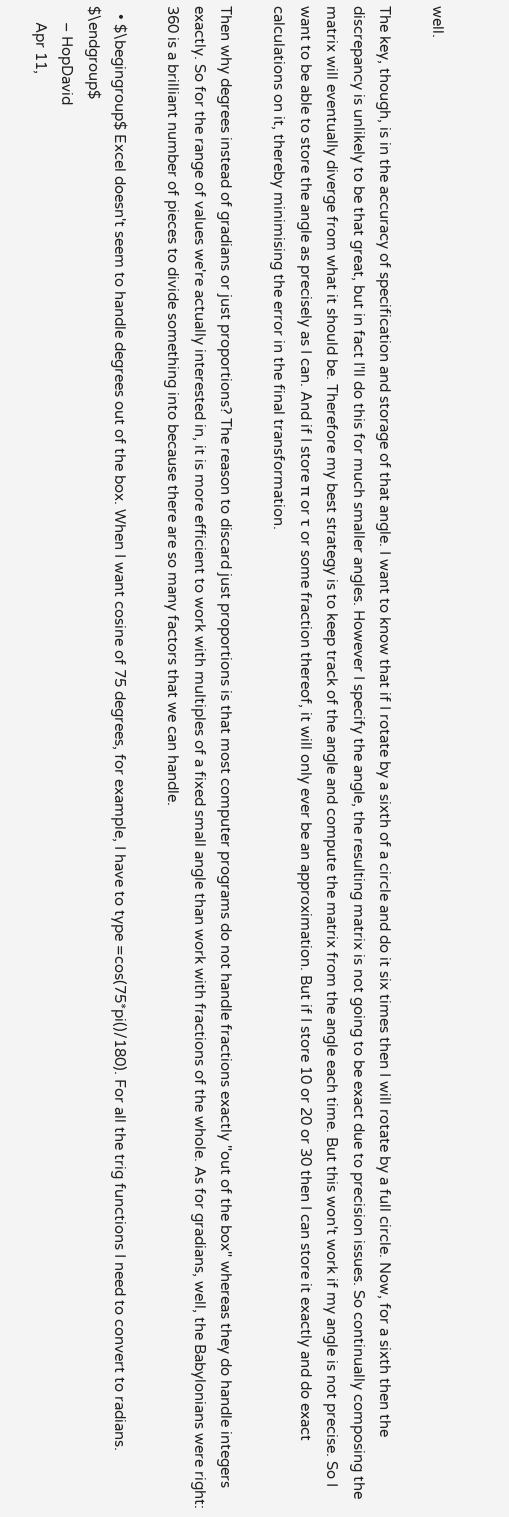well.

The key, though, is in the accuracy of specification and storage of that angle. I want to know that if I rotate by a sixth of a circle and do it six times then I will rotate by a full circle. Now, for a sixth then the discrepancy is unlikely to be that great, but in fact I'll do this for much smaller angles. However I specify the angle, the resulting matrix is not going to be exact due to precision issues. So continually composing the matrix will eventually diverge from what it should be. Therefore my best strategy is to keep track of the angle and compute the matrix from the angle each time. But this won't work if my angle is not precise. So I want to be able to store the angle as precisely as I can. And if I store π or τ or some fraction thereof, it will only ever be an approximation. But if I store 10 or 20 or 30 then I can store it exactly and do exact calculations on it, thereby minimising the error in the final transformation.

Then why degrees instead of gradians or just proportions? The reason to discard just proportions is that most computer programs do not handle fractions exactly "out of the box" whereas they do handle integers exactly. So for the range of values we're actually interested in, it is more efficient to work with multiples of a fixed small angle than work with fractions of the whole. As for gradians, well, the Babylonians were right: 360 is a brilliant number of pieces to divide something into because there are so many factors that we can handle.

  • $\begingroup$ Excel doesn't seem to handle degrees out of the box. When I want cosine of 75 degrees, for example, I have to type =cos(75*pi()/180). For all the trig functions I need to convert to radians. $\endgroup$
    – HopDavid
    Apr 11,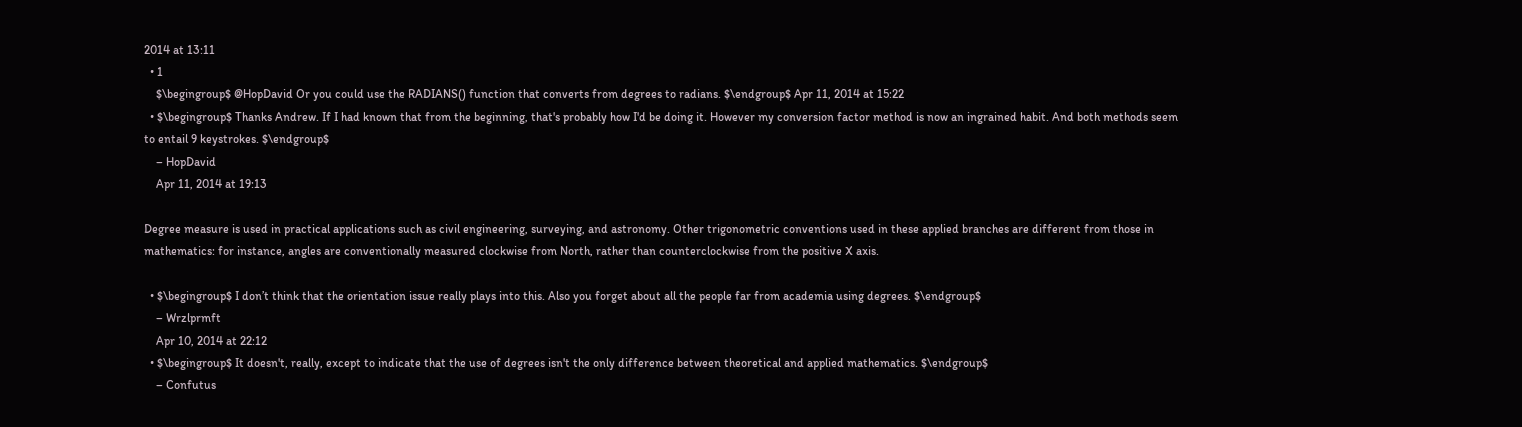2014 at 13:11
  • 1
    $\begingroup$ @HopDavid Or you could use the RADIANS() function that converts from degrees to radians. $\endgroup$ Apr 11, 2014 at 15:22
  • $\begingroup$ Thanks Andrew. If I had known that from the beginning, that's probably how I'd be doing it. However my conversion factor method is now an ingrained habit. And both methods seem to entail 9 keystrokes. $\endgroup$
    – HopDavid
    Apr 11, 2014 at 19:13

Degree measure is used in practical applications such as civil engineering, surveying, and astronomy. Other trigonometric conventions used in these applied branches are different from those in mathematics: for instance, angles are conventionally measured clockwise from North, rather than counterclockwise from the positive X axis.

  • $\begingroup$ I don’t think that the orientation issue really plays into this. Also you forget about all the people far from academia using degrees. $\endgroup$
    – Wrzlprmft
    Apr 10, 2014 at 22:12
  • $\begingroup$ It doesn't, really, except to indicate that the use of degrees isn't the only difference between theoretical and applied mathematics. $\endgroup$
    – Confutus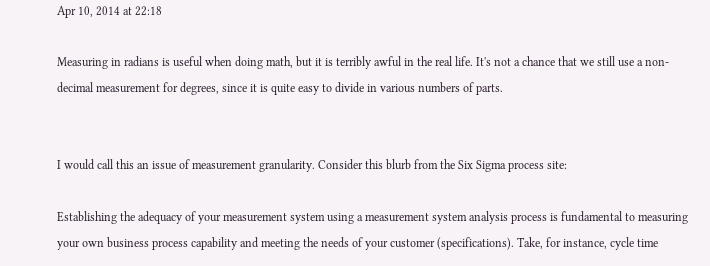Apr 10, 2014 at 22:18

Measuring in radians is useful when doing math, but it is terribly awful in the real life. It's not a chance that we still use a non-decimal measurement for degrees, since it is quite easy to divide in various numbers of parts.


I would call this an issue of measurement granularity. Consider this blurb from the Six Sigma process site:

Establishing the adequacy of your measurement system using a measurement system analysis process is fundamental to measuring your own business process capability and meeting the needs of your customer (specifications). Take, for instance, cycle time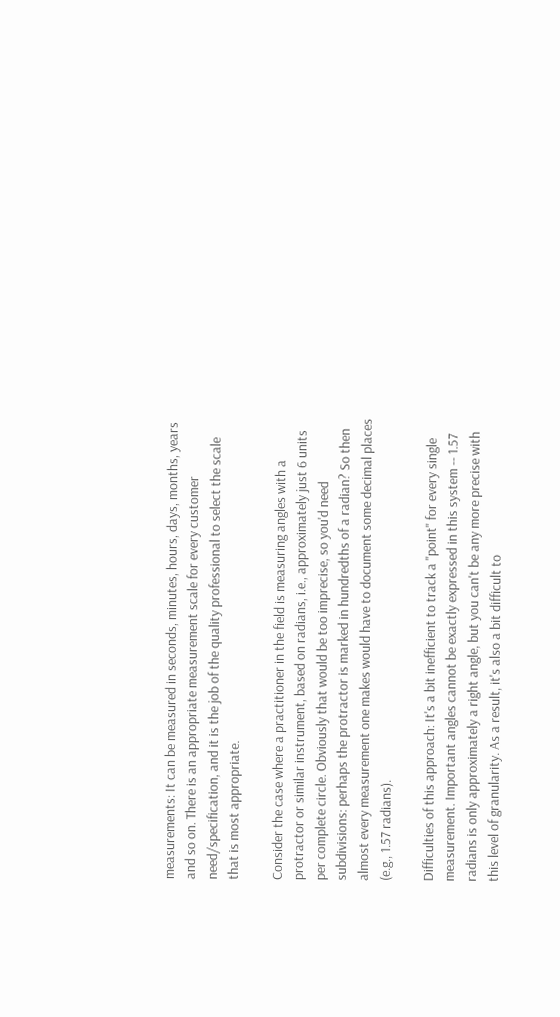measurements: It can be measured in seconds, minutes, hours, days, months, years and so on. There is an appropriate measurement scale for every customer need/specification, and it is the job of the quality professional to select the scale that is most appropriate.

Consider the case where a practitioner in the field is measuring angles with a protractor or similar instrument, based on radians, i.e., approximately just 6 units per complete circle. Obviously that would be too imprecise, so you'd need subdivisions: perhaps the protractor is marked in hundredths of a radian? So then almost every measurement one makes would have to document some decimal places (e.g., 1.57 radians).

Difficulties of this approach: It's a bit inefficient to track a "point" for every single measurement. Important angles cannot be exactly expressed in this system -- 1.57 radians is only approximately a right angle, but you can't be any more precise with this level of granularity. As a result, it's also a bit difficult to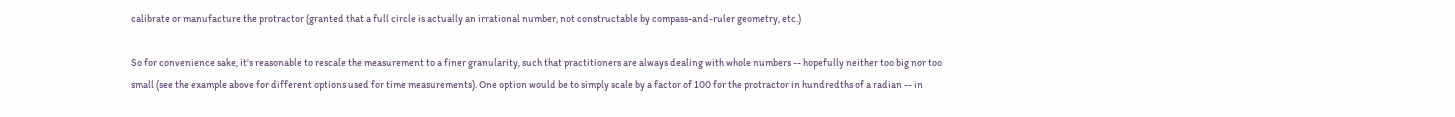calibrate or manufacture the protractor (granted that a full circle is actually an irrational number, not constructable by compass-and-ruler geometry, etc.)

So for convenience sake, it's reasonable to rescale the measurement to a finer granularity, such that practitioners are always dealing with whole numbers -- hopefully neither too big nor too small (see the example above for different options used for time measurements). One option would be to simply scale by a factor of 100 for the protractor in hundredths of a radian -- in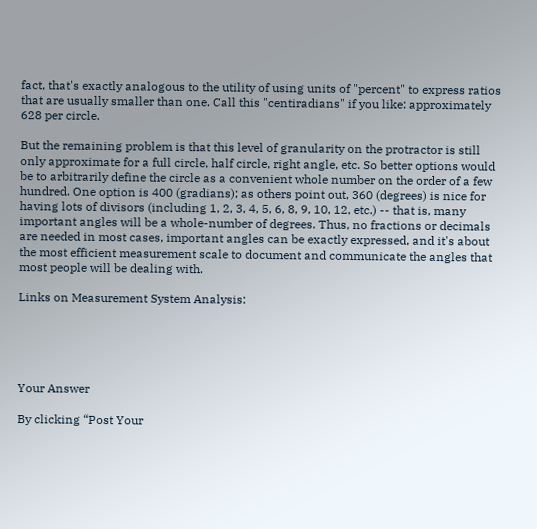fact, that's exactly analogous to the utility of using units of "percent" to express ratios that are usually smaller than one. Call this "centiradians" if you like: approximately 628 per circle.

But the remaining problem is that this level of granularity on the protractor is still only approximate for a full circle, half circle, right angle, etc. So better options would be to arbitrarily define the circle as a convenient whole number on the order of a few hundred. One option is 400 (gradians); as others point out, 360 (degrees) is nice for having lots of divisors (including 1, 2, 3, 4, 5, 6, 8, 9, 10, 12, etc.) -- that is, many important angles will be a whole-number of degrees. Thus, no fractions or decimals are needed in most cases, important angles can be exactly expressed, and it's about the most efficient measurement scale to document and communicate the angles that most people will be dealing with.

Links on Measurement System Analysis:





Your Answer

By clicking “Post Your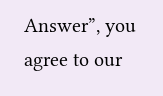Answer”, you agree to our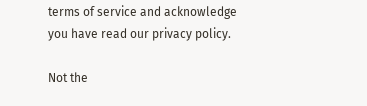terms of service and acknowledge you have read our privacy policy.

Not the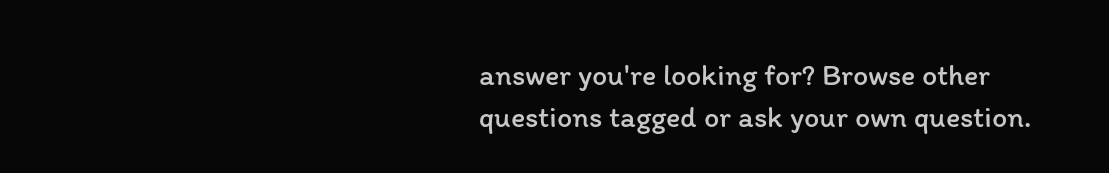answer you're looking for? Browse other questions tagged or ask your own question.